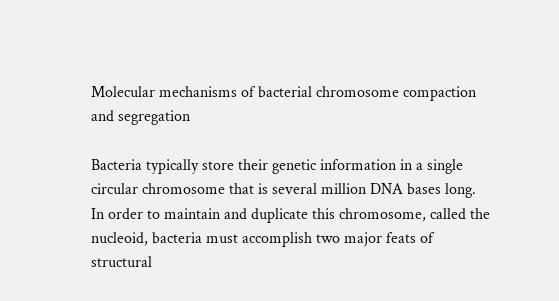Molecular mechanisms of bacterial chromosome compaction and segregation

Bacteria typically store their genetic information in a single circular chromosome that is several million DNA bases long.  In order to maintain and duplicate this chromosome, called the nucleoid, bacteria must accomplish two major feats of structural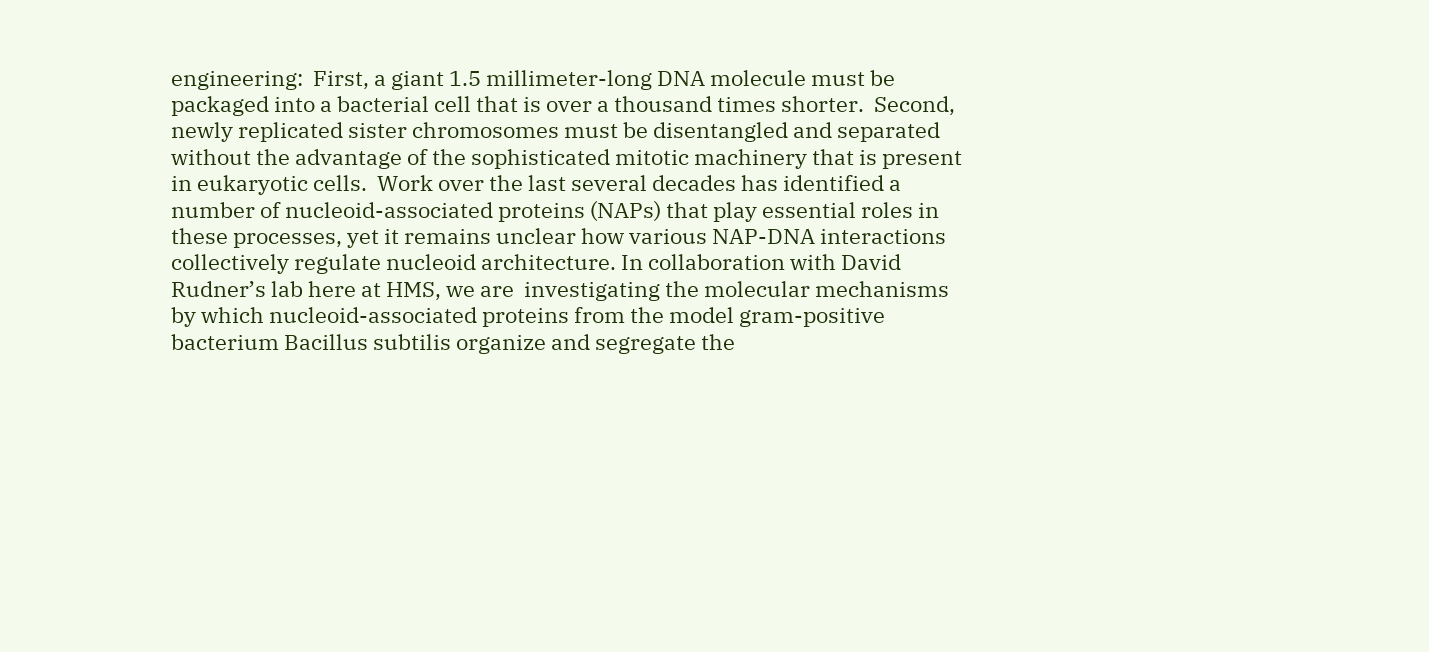engineering:  First, a giant 1.5 millimeter-long DNA molecule must be packaged into a bacterial cell that is over a thousand times shorter.  Second, newly replicated sister chromosomes must be disentangled and separated without the advantage of the sophisticated mitotic machinery that is present in eukaryotic cells.  Work over the last several decades has identified a number of nucleoid-associated proteins (NAPs) that play essential roles in these processes, yet it remains unclear how various NAP-DNA interactions collectively regulate nucleoid architecture. In collaboration with David Rudner’s lab here at HMS, we are  investigating the molecular mechanisms by which nucleoid-associated proteins from the model gram-positive bacterium Bacillus subtilis organize and segregate the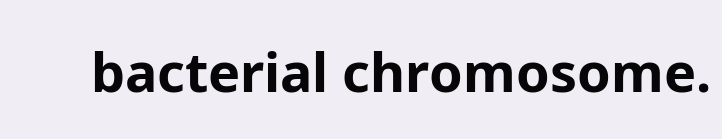bacterial chromosome.